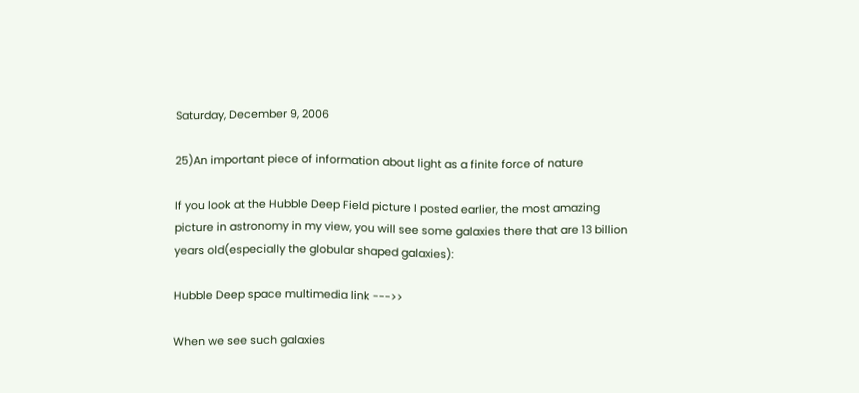Saturday, December 9, 2006

25)An important piece of information about light as a finite force of nature

If you look at the Hubble Deep Field picture I posted earlier, the most amazing picture in astronomy in my view, you will see some galaxies there that are 13 billion years old(especially the globular shaped galaxies):

Hubble Deep space multimedia link --->>

When we see such galaxies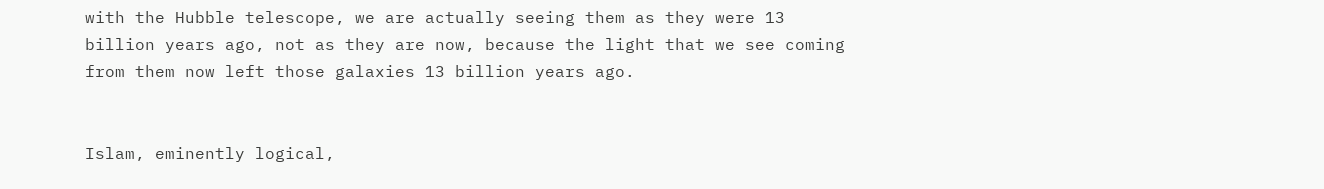with the Hubble telescope, we are actually seeing them as they were 13 billion years ago, not as they are now, because the light that we see coming from them now left those galaxies 13 billion years ago.


Islam, eminently logical,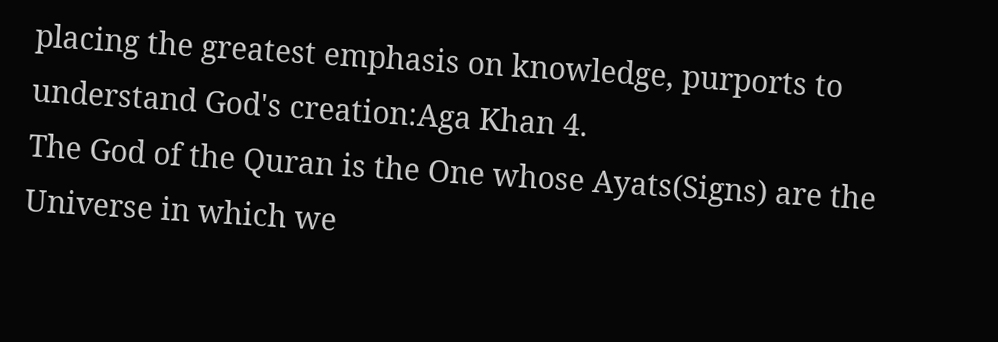placing the greatest emphasis on knowledge, purports to understand God's creation:Aga Khan 4.
The God of the Quran is the One whose Ayats(Signs) are the Universe in which we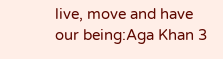live, move and have our being:Aga Khan 3